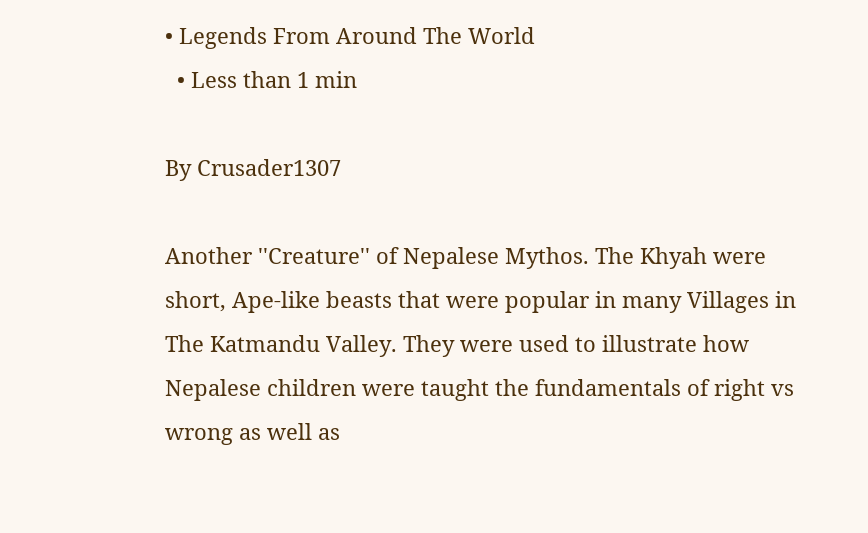• Legends From Around The World
  • Less than 1 min

By Crusader1307

Another ''Creature'' of Nepalese Mythos. The Khyah were short, Ape-like beasts that were popular in many Villages in The Katmandu Valley. They were used to illustrate how Nepalese children were taught the fundamentals of right vs wrong as well as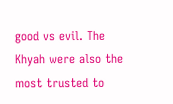good vs evil. The Khyah were also the most trusted to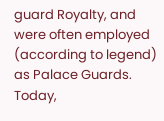guard Royalty, and were often employed (according to legend) as Palace Guards. Today,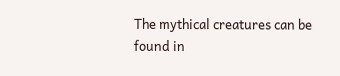The mythical creatures can be found in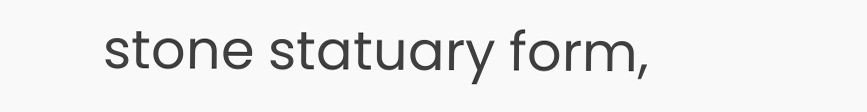stone statuary form,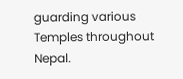guarding various Temples throughout Nepal.